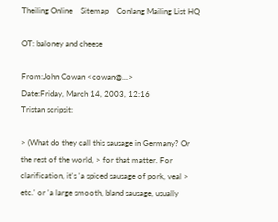Theiling Online    Sitemap    Conlang Mailing List HQ

OT: baloney and cheese

From:John Cowan <cowan@...>
Date:Friday, March 14, 2003, 12:16
Tristan scripsit:

> (What do they call this sausage in Germany? Or the rest of the world, > for that matter. For clarification, it's 'a spiced sausage of pork, veal > etc.' or 'a large smooth, bland sausage, usually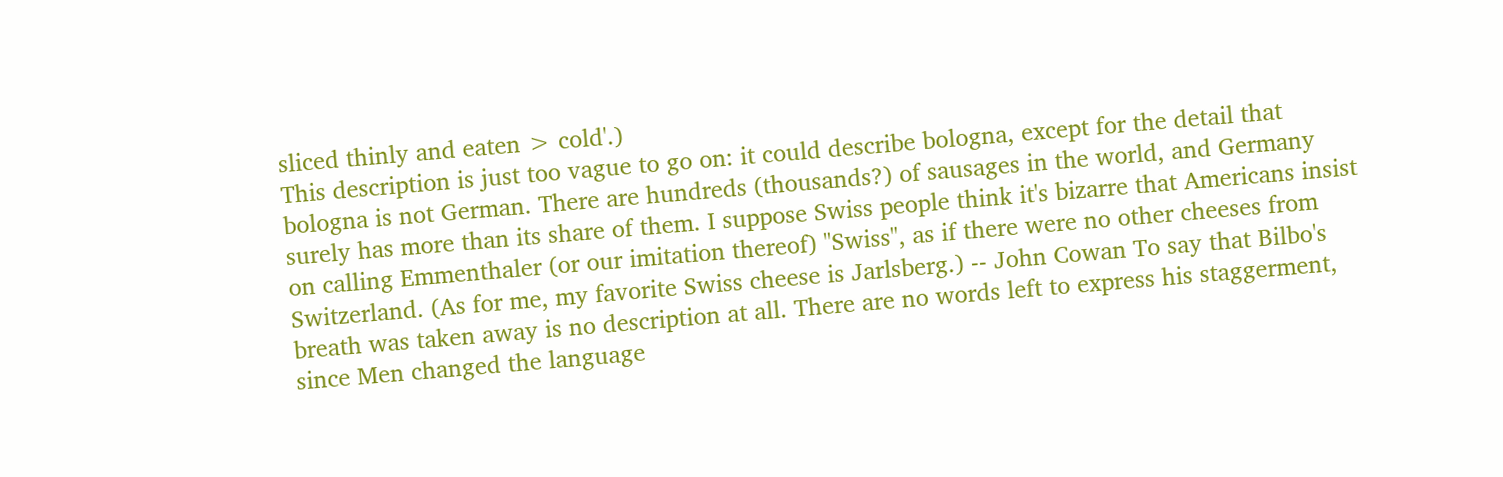sliced thinly and eaten > cold'.)
This description is just too vague to go on: it could describe bologna, except for the detail that bologna is not German. There are hundreds (thousands?) of sausages in the world, and Germany surely has more than its share of them. I suppose Swiss people think it's bizarre that Americans insist on calling Emmenthaler (or our imitation thereof) "Swiss", as if there were no other cheeses from Switzerland. (As for me, my favorite Swiss cheese is Jarlsberg.) -- John Cowan To say that Bilbo's breath was taken away is no description at all. There are no words left to express his staggerment, since Men changed the language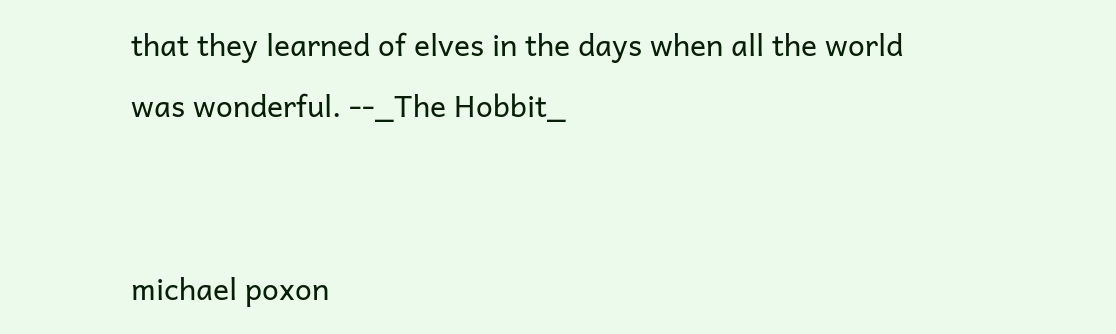that they learned of elves in the days when all the world was wonderful. --_The Hobbit_


michael poxon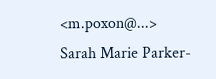<m.poxon@...>
Sarah Marie Parker-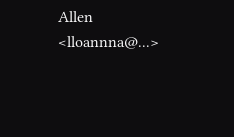Allen <lloannna@...>